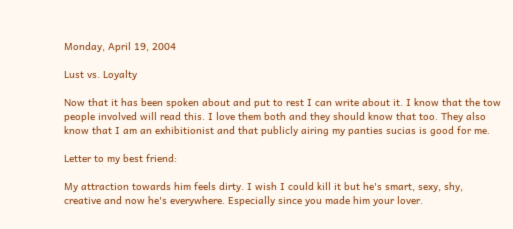Monday, April 19, 2004

Lust vs. Loyalty

Now that it has been spoken about and put to rest I can write about it. I know that the tow people involved will read this. I love them both and they should know that too. They also know that I am an exhibitionist and that publicly airing my panties sucias is good for me.

Letter to my best friend:

My attraction towards him feels dirty. I wish I could kill it but he's smart, sexy, shy, creative and now he's everywhere. Especially since you made him your lover.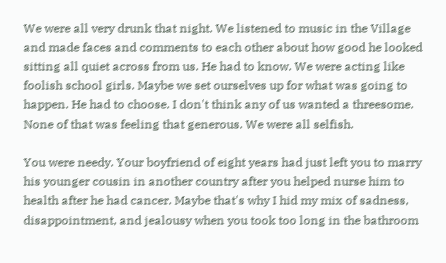We were all very drunk that night. We listened to music in the Village and made faces and comments to each other about how good he looked sitting all quiet across from us. He had to know. We were acting like foolish school girls. Maybe we set ourselves up for what was going to happen. He had to choose. I don't think any of us wanted a threesome. None of that was feeling that generous. We were all selfish.

You were needy. Your boyfriend of eight years had just left you to marry his younger cousin in another country after you helped nurse him to health after he had cancer. Maybe that's why I hid my mix of sadness, disappointment, and jealousy when you took too long in the bathroom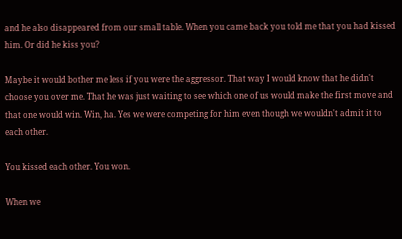and he also disappeared from our small table. When you came back you told me that you had kissed him. Or did he kiss you?

Maybe it would bother me less if you were the aggressor. That way I would know that he didn't choose you over me. That he was just waiting to see which one of us would make the first move and that one would win. Win, ha. Yes we were competing for him even though we wouldn't admit it to each other.

You kissed each other. You won.

When we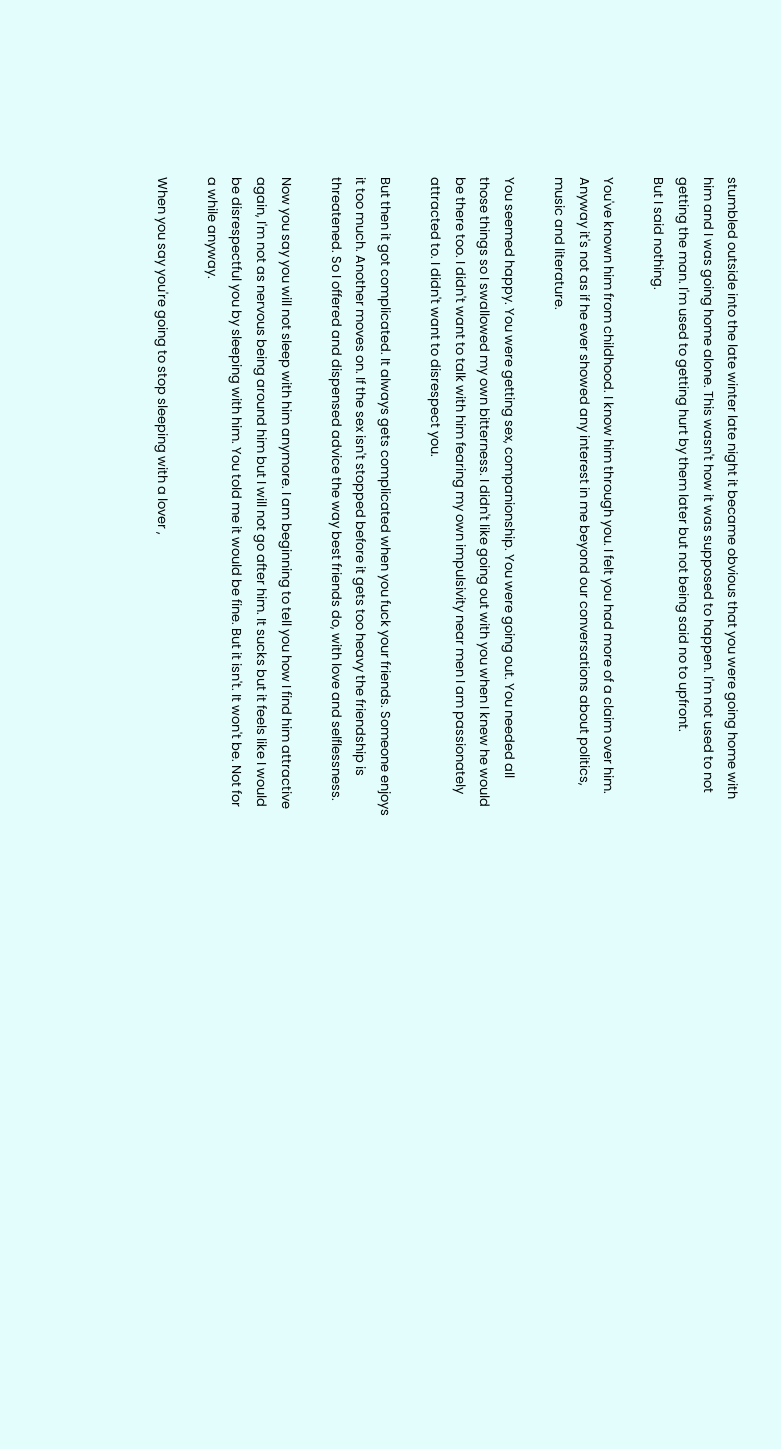stumbled outside into the late winter late night it became obvious that you were going home with him and I was going home alone. This wasn't how it was supposed to happen. I'm not used to not getting the man. I'm used to getting hurt by them later but not being said no to upfront.
But I said nothing.

You've known him from childhood. I know him through you. I felt you had more of a claim over him. Anyway it's not as if he ever showed any interest in me beyond our conversations about politics, music and literature.

You seemed happy. You were getting sex, companionship. You were going out. You needed all those things so I swallowed my own bitterness. I didn't like going out with you when I knew he would be there too. I didn't want to talk with him fearing my own impulsivity near men I am passionately attracted to. I didn't want to disrespect you.

But then it got complicated. It always gets complicated when you fuck your friends. Someone enjoys it too much. Another moves on. If the sex isn't stopped before it gets too heavy the friendship is threatened. So I offered and dispensed advice the way best friends do, with love and selflessness.

Now you say you will not sleep with him anymore. I am beginning to tell you how I find him attractive again, I'm not as nervous being around him but I will not go after him. It sucks but it feels like I would be disrespectful you by sleeping with him. You told me it would be fine. But it isn't. It won't be. Not for a while anyway.

When you say you're going to stop sleeping with a lover ,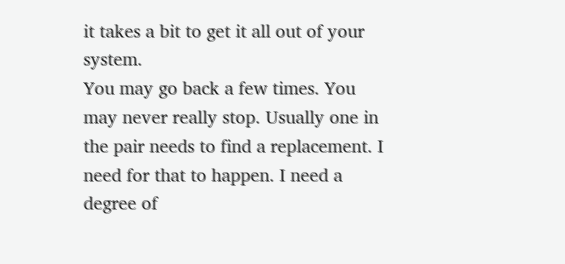it takes a bit to get it all out of your system.
You may go back a few times. You may never really stop. Usually one in the pair needs to find a replacement. I need for that to happen. I need a degree of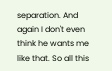separation. And again I don't even think he wants me like that. So all this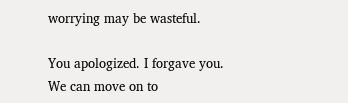worrying may be wasteful.

You apologized. I forgave you.
We can move on to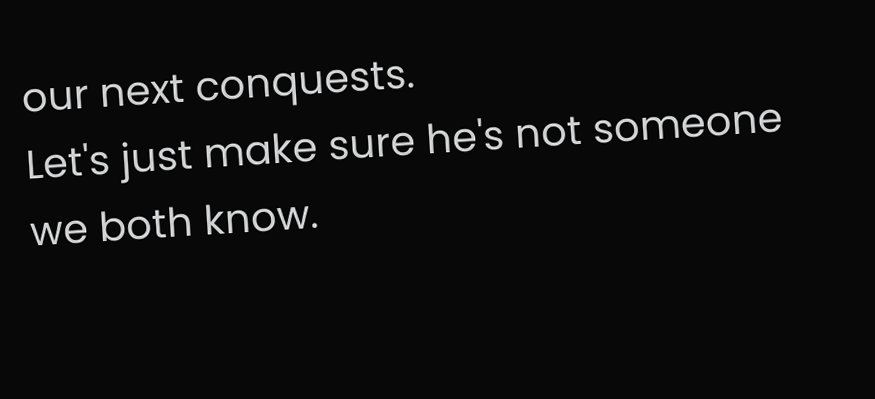our next conquests.
Let's just make sure he's not someone we both know.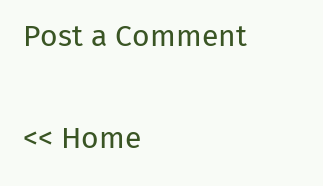Post a Comment

<< Home